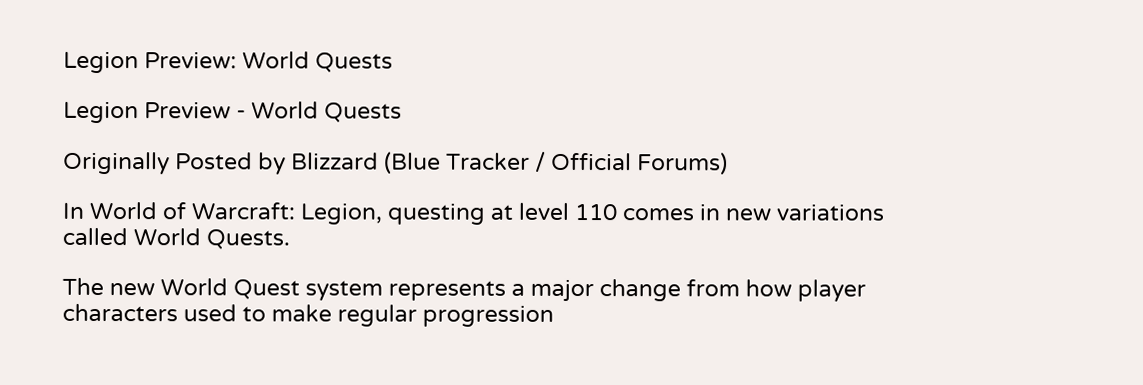Legion Preview: World Quests

Legion Preview - World Quests

Originally Posted by Blizzard (Blue Tracker / Official Forums)

In World of Warcraft: Legion, questing at level 110 comes in new variations called World Quests.

The new World Quest system represents a major change from how player characters used to make regular progression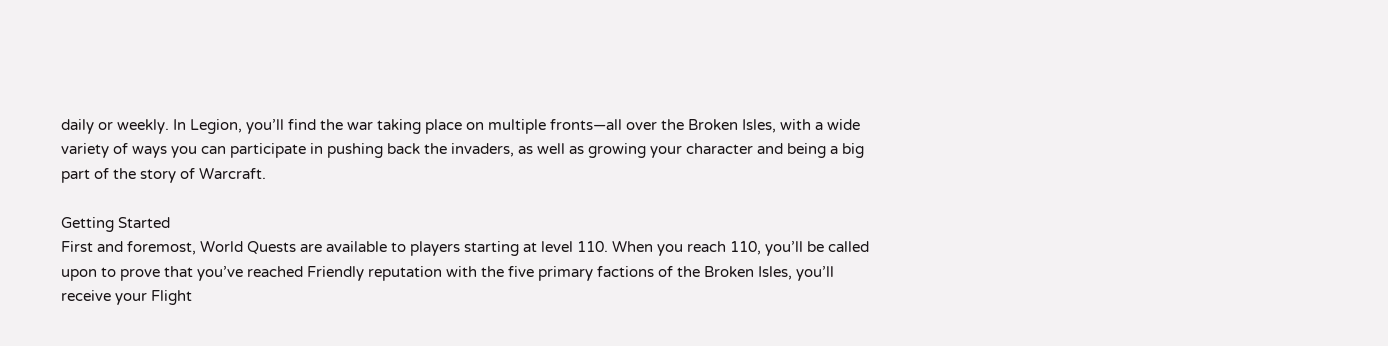daily or weekly. In Legion, you’ll find the war taking place on multiple fronts—all over the Broken Isles, with a wide variety of ways you can participate in pushing back the invaders, as well as growing your character and being a big part of the story of Warcraft.

Getting Started
First and foremost, World Quests are available to players starting at level 110. When you reach 110, you’ll be called upon to prove that you’ve reached Friendly reputation with the five primary factions of the Broken Isles, you’ll receive your Flight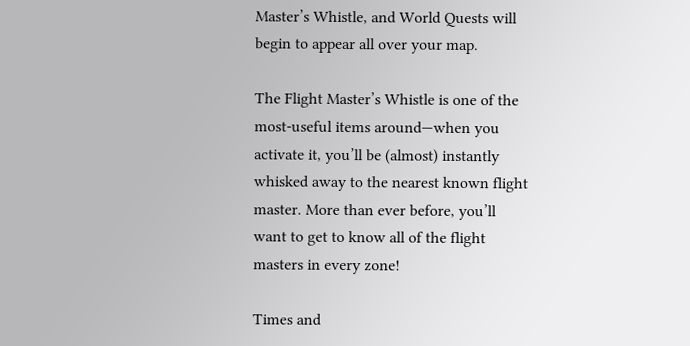Master’s Whistle, and World Quests will begin to appear all over your map.

The Flight Master’s Whistle is one of the most-useful items around—when you activate it, you’ll be (almost) instantly whisked away to the nearest known flight master. More than ever before, you’ll want to get to know all of the flight masters in every zone!

Times and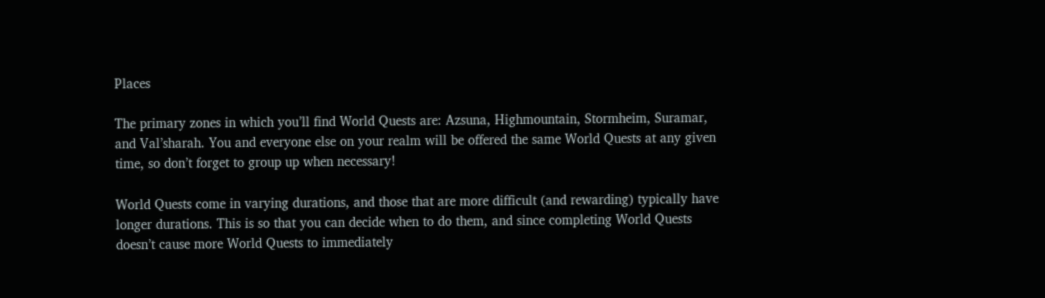Places

The primary zones in which you’ll find World Quests are: Azsuna, Highmountain, Stormheim, Suramar, and Val’sharah. You and everyone else on your realm will be offered the same World Quests at any given time, so don’t forget to group up when necessary!

World Quests come in varying durations, and those that are more difficult (and rewarding) typically have longer durations. This is so that you can decide when to do them, and since completing World Quests doesn’t cause more World Quests to immediately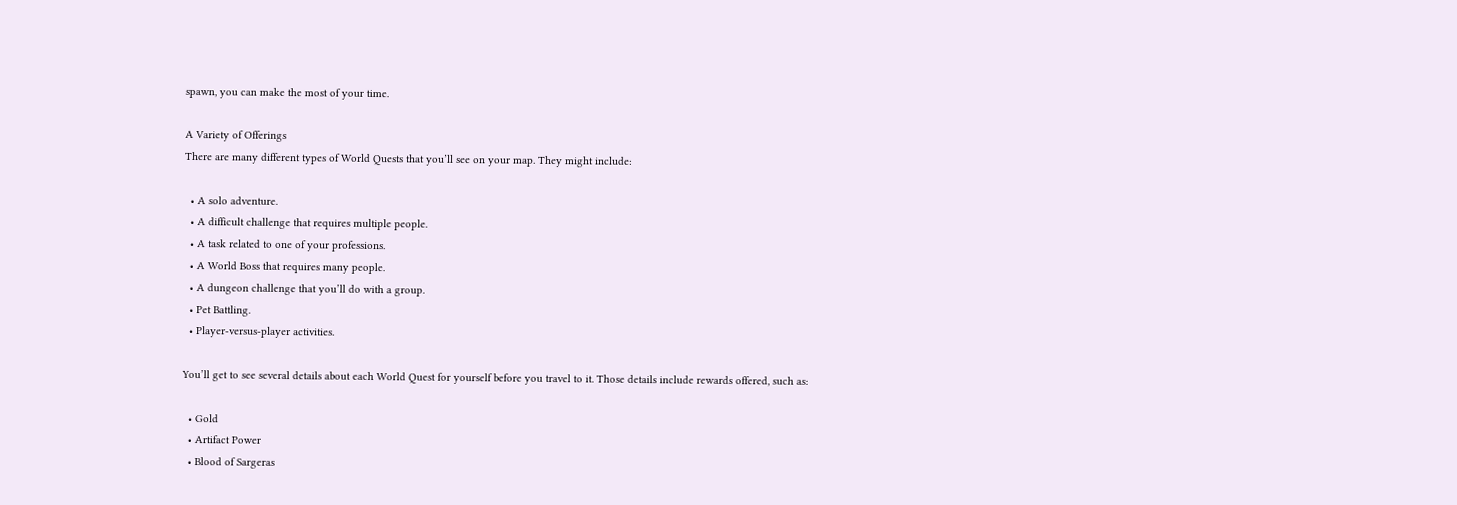spawn, you can make the most of your time.

A Variety of Offerings
There are many different types of World Quests that you’ll see on your map. They might include:

  • A solo adventure.
  • A difficult challenge that requires multiple people.
  • A task related to one of your professions.
  • A World Boss that requires many people.
  • A dungeon challenge that you’ll do with a group.
  • Pet Battling.
  • Player-versus-player activities.

You’ll get to see several details about each World Quest for yourself before you travel to it. Those details include rewards offered, such as:

  • Gold
  • Artifact Power
  • Blood of Sargeras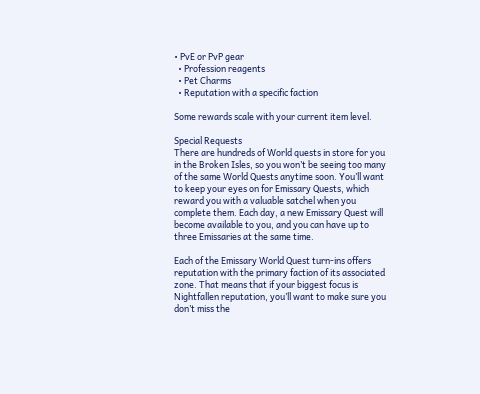• PvE or PvP gear
  • Profession reagents
  • Pet Charms
  • Reputation with a specific faction

Some rewards scale with your current item level.

Special Requests
There are hundreds of World quests in store for you in the Broken Isles, so you won’t be seeing too many of the same World Quests anytime soon. You’ll want to keep your eyes on for Emissary Quests, which reward you with a valuable satchel when you complete them. Each day, a new Emissary Quest will become available to you, and you can have up to three Emissaries at the same time.

Each of the Emissary World Quest turn-ins offers reputation with the primary faction of its associated zone. That means that if your biggest focus is Nightfallen reputation, you’ll want to make sure you don’t miss the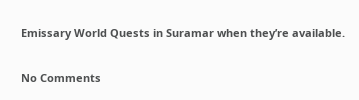Emissary World Quests in Suramar when they’re available.

No Comments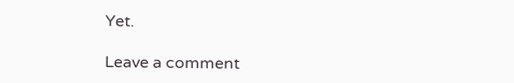Yet.

Leave a comment